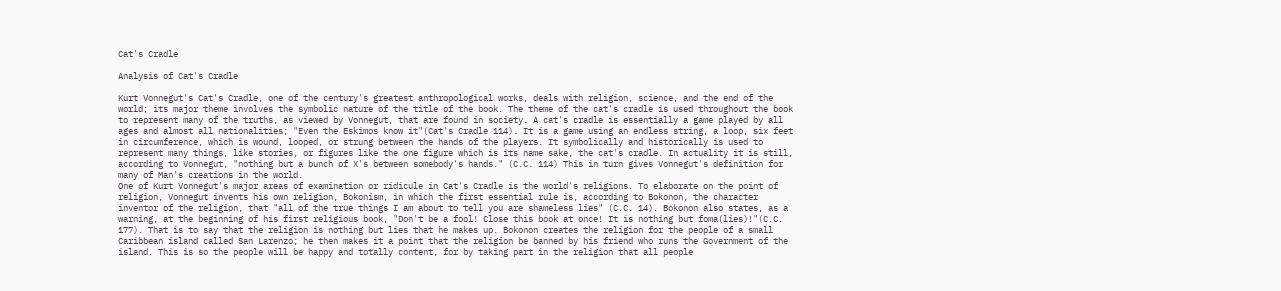Cat's Cradle

Analysis of Cat's Cradle

Kurt Vonnegut's Cat's Cradle, one of the century's greatest anthropological works, deals with religion, science, and the end of the world; its major theme involves the symbolic nature of the title of the book. The theme of the cat's cradle is used throughout the book to represent many of the truths, as viewed by Vonnegut, that are found in society. A cat's cradle is essentially a game played by all ages and almost all nationalities; "Even the Eskimos know it"(Cat's Cradle 114). It is a game using an endless string, a loop, six feet in circumference, which is wound, looped, or strung between the hands of the players. It symbolically and historically is used to represent many things, like stories, or figures like the one figure which is its name sake, the cat's cradle. In actuality it is still, according to Vonnegut, "nothing but a bunch of X's between somebody's hands." (C.C. 114) This in turn gives Vonnegut's definition for many of Man's creations in the world.
One of Kurt Vonnegut's major areas of examination or ridicule in Cat's Cradle is the world's religions. To elaborate on the point of religion, Vonnegut invents his own religion, Bokonism, in which the first essential rule is, according to Bokonon, the character inventor of the religion, that "all of the true things I am about to tell you are shameless lies" (C.C. 14). Bokonon also states, as a warning, at the beginning of his first religious book, "Don't be a fool! Close this book at once! It is nothing but foma(lies)!"(C.C. 177). That is to say that the religion is nothing but lies that he makes up. Bokonon creates the religion for the people of a small Caribbean island called San Larenzo; he then makes it a point that the religion be banned by his friend who runs the Government of the island. This is so the people will be happy and totally content, for by taking part in the religion that all people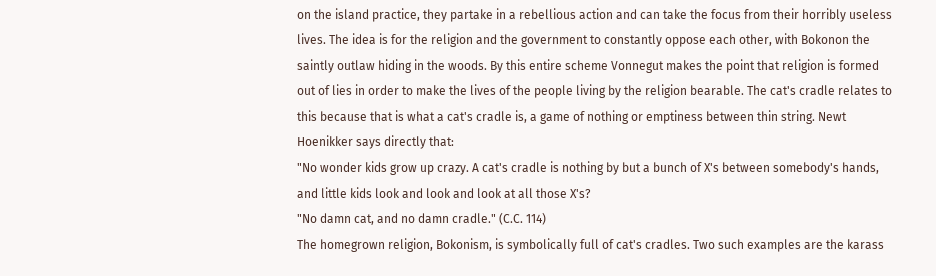on the island practice, they partake in a rebellious action and can take the focus from their horribly useless lives. The idea is for the religion and the government to constantly oppose each other, with Bokonon the saintly outlaw hiding in the woods. By this entire scheme Vonnegut makes the point that religion is formed out of lies in order to make the lives of the people living by the religion bearable. The cat's cradle relates to this because that is what a cat's cradle is, a game of nothing or emptiness between thin string. Newt Hoenikker says directly that:
"No wonder kids grow up crazy. A cat's cradle is nothing by but a bunch of X's between somebody's hands, and little kids look and look and look at all those X's?
"No damn cat, and no damn cradle." (C.C. 114)
The homegrown religion, Bokonism, is symbolically full of cat's cradles. Two such examples are the karass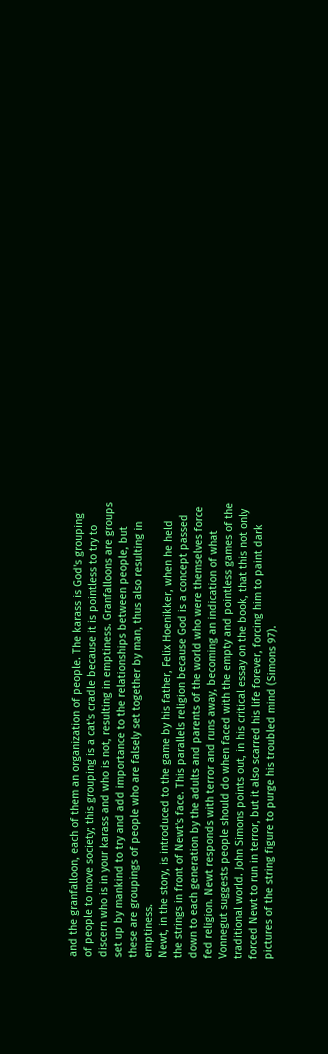and the granfalloon, each of them an organization of people. The karass is God's grouping of people to move society; this grouping is a cat's cradle because it is pointless to try to discern who is in your karass and who is not, resulting in emptiness. Granfalloons are groups set up by mankind to try and add importance to the relationships between people, but these are groupings of people who are falsely set together by man, thus also resulting in emptiness.
Newt, in the story, is introduced to the game by his father, Felix Hoenikker, when he held the strings in front of Newt's face. This parallels religion because God is a concept passed down to each generation by the adults and parents of the world who were themselves force fed religion. Newt responds with terror and runs away, becoming an indication of what Vonnegut suggests people should do when faced with the empty and pointless games of the traditional world. John Simons points out, in his critical essay on the book, that this not only forced Newt to run in terror, but it also scarred his life forever, forcing him to paint dark pictures of the string figure to purge his troubled mind (Simons 97).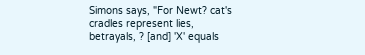Simons says, "For Newt? cat's cradles represent lies, betrayals, ? [and] 'X' equals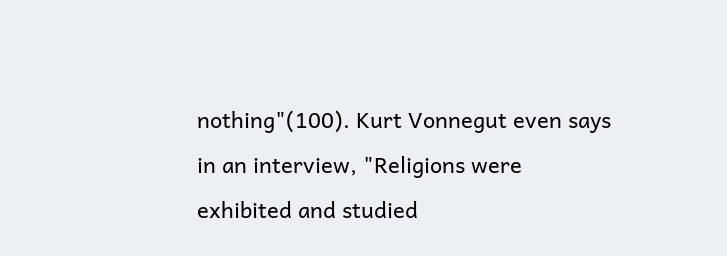nothing"(100). Kurt Vonnegut even says in an interview, "Religions were exhibited and studied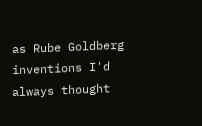as Rube Goldberg inventions I'd always thought